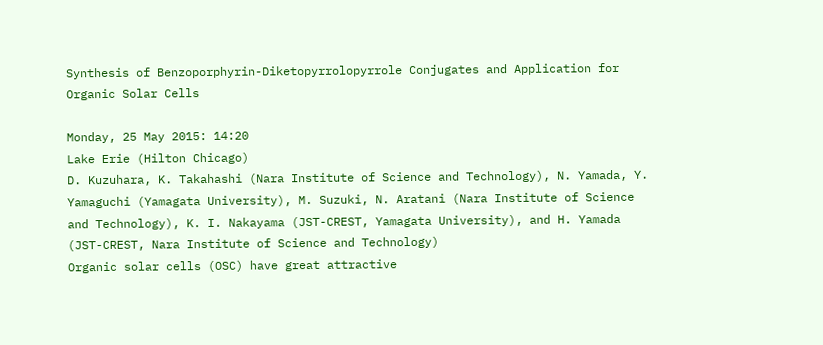Synthesis of Benzoporphyrin-Diketopyrrolopyrrole Conjugates and Application for Organic Solar Cells

Monday, 25 May 2015: 14:20
Lake Erie (Hilton Chicago)
D. Kuzuhara, K. Takahashi (Nara Institute of Science and Technology), N. Yamada, Y. Yamaguchi (Yamagata University), M. Suzuki, N. Aratani (Nara Institute of Science and Technology), K. I. Nakayama (JST-CREST, Yamagata University), and H. Yamada (JST-CREST, Nara Institute of Science and Technology)
Organic solar cells (OSC) have great attractive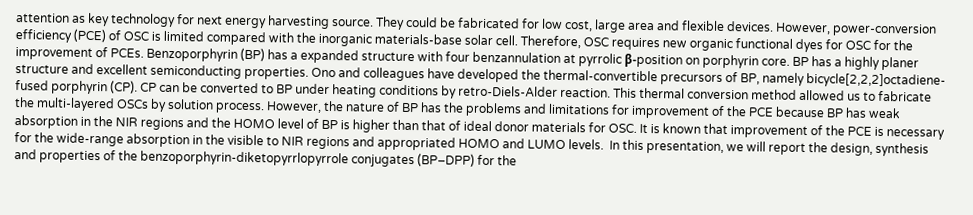attention as key technology for next energy harvesting source. They could be fabricated for low cost, large area and flexible devices. However, power-conversion efficiency (PCE) of OSC is limited compared with the inorganic materials-base solar cell. Therefore, OSC requires new organic functional dyes for OSC for the improvement of PCEs. Benzoporphyrin (BP) has a expanded structure with four benzannulation at pyrrolic β-position on porphyrin core. BP has a highly planer structure and excellent semiconducting properties. Ono and colleagues have developed the thermal-convertible precursors of BP, namely bicycle[2,2,2]octadiene-fused porphyrin (CP). CP can be converted to BP under heating conditions by retro-Diels-Alder reaction. This thermal conversion method allowed us to fabricate the multi-layered OSCs by solution process. However, the nature of BP has the problems and limitations for improvement of the PCE because BP has weak absorption in the NIR regions and the HOMO level of BP is higher than that of ideal donor materials for OSC. It is known that improvement of the PCE is necessary for the wide-range absorption in the visible to NIR regions and appropriated HOMO and LUMO levels.  In this presentation, we will report the design, synthesis and properties of the benzoporphyrin-diketopyrrlopyrrole conjugates (BP–DPP) for the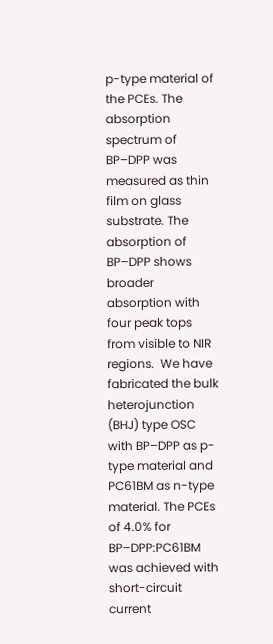p-type material of the PCEs. The absorption spectrum of BP–DPP was measured as thin film on glass substrate. The absorption of BP–DPP shows broader absorption with four peak tops from visible to NIR regions.  We have fabricated the bulk heterojunction (BHJ) type OSC with BP–DPP as p-type material and PC61BM as n-type material. The PCEs of 4.0% for BP–DPP:PC61BM was achieved with short-circuit current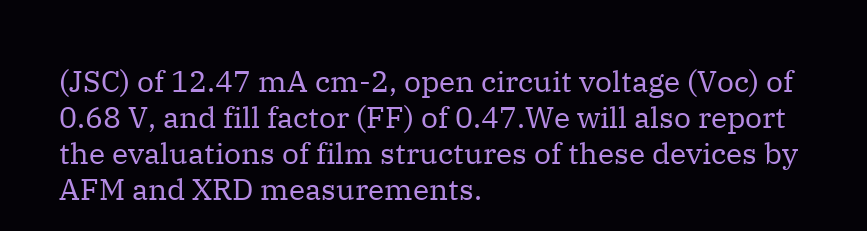(JSC) of 12.47 mA cm-2, open circuit voltage (Voc) of 0.68 V, and fill factor (FF) of 0.47.We will also report the evaluations of film structures of these devices by AFM and XRD measurements.